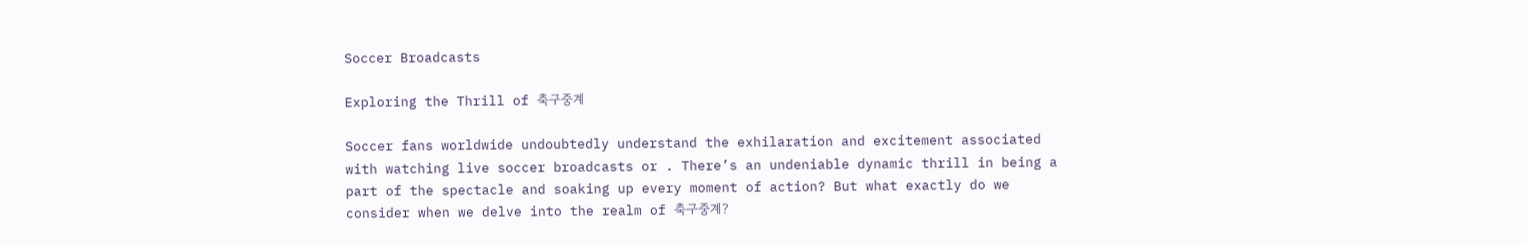Soccer Broadcasts

Exploring the Thrill of 축구중계

Soccer fans worldwide undoubtedly understand the exhilaration and excitement associated with watching live soccer broadcasts or . There’s an undeniable dynamic thrill in being a part of the spectacle and soaking up every moment of action? But what exactly do we consider when we delve into the realm of 축구중계?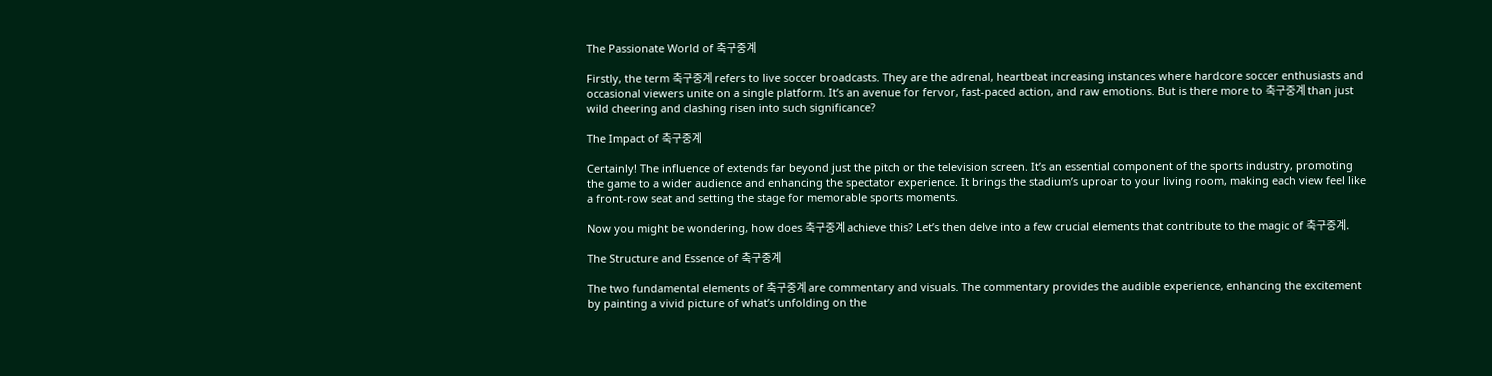The Passionate World of 축구중계

Firstly, the term 축구중계 refers to live soccer broadcasts. They are the adrenal, heartbeat increasing instances where hardcore soccer enthusiasts and occasional viewers unite on a single platform. It’s an avenue for fervor, fast-paced action, and raw emotions. But is there more to 축구중계 than just wild cheering and clashing risen into such significance?

The Impact of 축구중계

Certainly! The influence of extends far beyond just the pitch or the television screen. It’s an essential component of the sports industry, promoting the game to a wider audience and enhancing the spectator experience. It brings the stadium’s uproar to your living room, making each view feel like a front-row seat and setting the stage for memorable sports moments.

Now you might be wondering, how does 축구중계 achieve this? Let’s then delve into a few crucial elements that contribute to the magic of 축구중계.

The Structure and Essence of 축구중계

The two fundamental elements of 축구중계 are commentary and visuals. The commentary provides the audible experience, enhancing the excitement by painting a vivid picture of what’s unfolding on the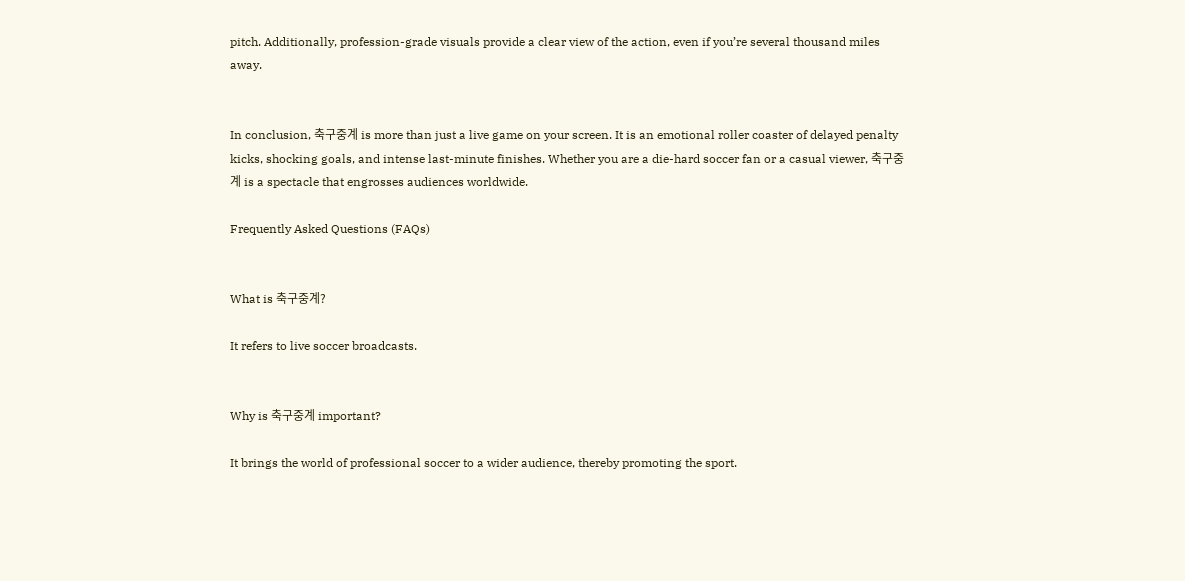pitch. Additionally, profession-grade visuals provide a clear view of the action, even if you’re several thousand miles away.


In conclusion, 축구중계 is more than just a live game on your screen. It is an emotional roller coaster of delayed penalty kicks, shocking goals, and intense last-minute finishes. Whether you are a die-hard soccer fan or a casual viewer, 축구중계 is a spectacle that engrosses audiences worldwide.

Frequently Asked Questions (FAQs)


What is 축구중계?

It refers to live soccer broadcasts.


Why is 축구중계 important?

It brings the world of professional soccer to a wider audience, thereby promoting the sport.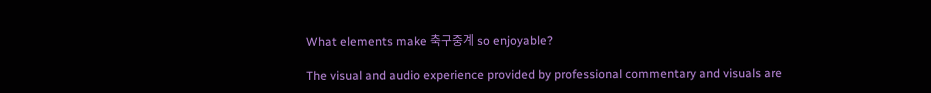What elements make 축구중계 so enjoyable?

The visual and audio experience provided by professional commentary and visuals are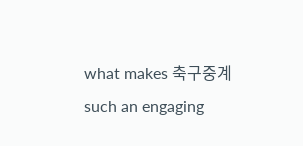what makes 축구중계 such an engaging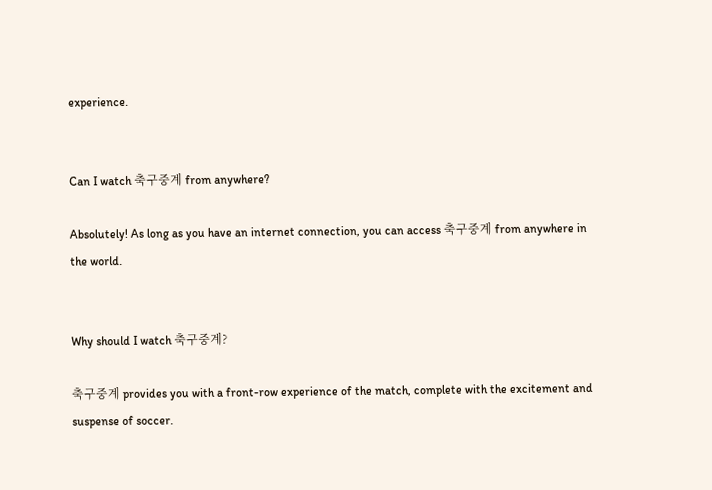experience.


Can I watch 축구중계 from anywhere?

Absolutely! As long as you have an internet connection, you can access 축구중계 from anywhere in the world.


Why should I watch 축구중계?

축구중계 provides you with a front-row experience of the match, complete with the excitement and suspense of soccer.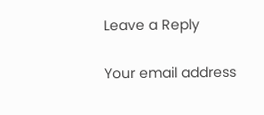Leave a Reply

Your email address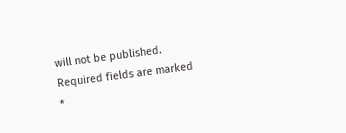will not be published. Required fields are marked *